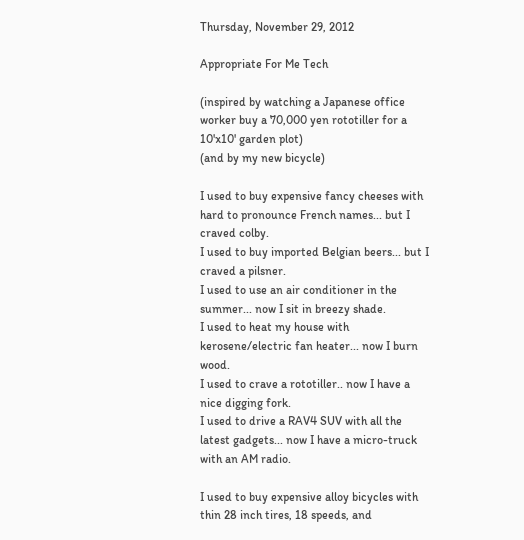Thursday, November 29, 2012

Appropriate For Me Tech

(inspired by watching a Japanese office worker buy a 70,000 yen rototiller for a 10'x10' garden plot)
(and by my new bicycle)

I used to buy expensive fancy cheeses with hard to pronounce French names... but I craved colby.
I used to buy imported Belgian beers... but I craved a pilsner.
I used to use an air conditioner in the summer... now I sit in breezy shade.
I used to heat my house with kerosene/electric fan heater... now I burn wood.
I used to crave a rototiller.. now I have a nice digging fork.
I used to drive a RAV4 SUV with all the latest gadgets... now I have a micro-truck with an AM radio.

I used to buy expensive alloy bicycles with thin 28 inch tires, 18 speeds, and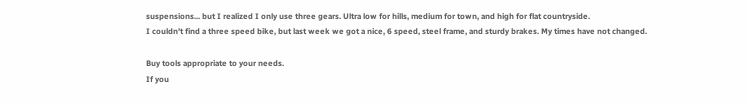suspensions... but I realized I only use three gears. Ultra low for hills, medium for town, and high for flat countryside.
I couldn't find a three speed bike, but last week we got a nice, 6 speed, steel frame, and sturdy brakes. My times have not changed.

Buy tools appropriate to your needs.
If you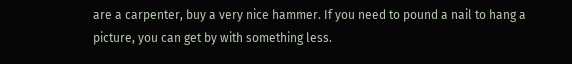are a carpenter, buy a very nice hammer. If you need to pound a nail to hang a picture, you can get by with something less.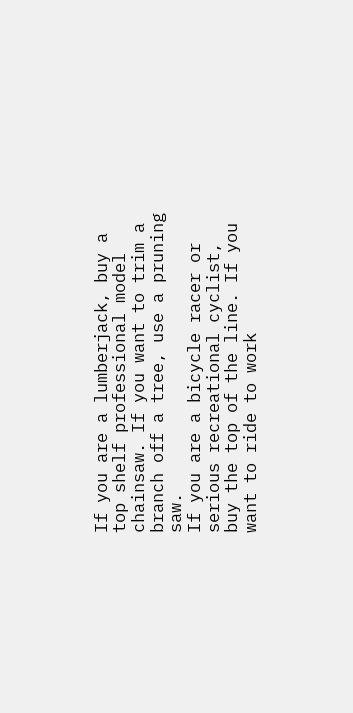If you are a lumberjack, buy a top shelf professional model chainsaw. If you want to trim a branch off a tree, use a pruning saw.
If you are a bicycle racer or serious recreational cyclist, buy the top of the line. If you want to ride to work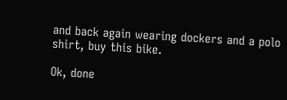and back again wearing dockers and a polo shirt, buy this bike.

Ok, done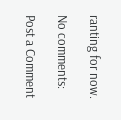ranting for now.

No comments:

Post a Comment